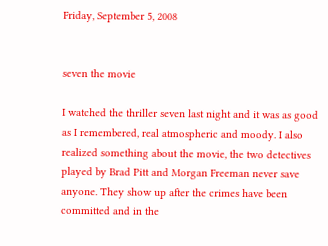Friday, September 5, 2008


seven the movie

I watched the thriller seven last night and it was as good as I remembered, real atmospheric and moody. I also realized something about the movie, the two detectives played by Brad Pitt and Morgan Freeman never save anyone. They show up after the crimes have been committed and in the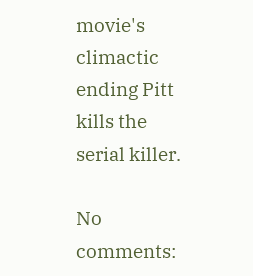movie's climactic ending Pitt kills the serial killer.

No comments: